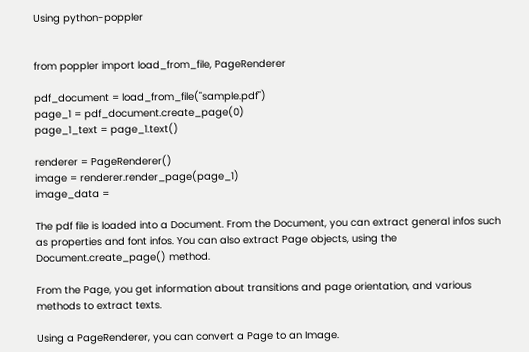Using python-poppler


from poppler import load_from_file, PageRenderer

pdf_document = load_from_file("sample.pdf")
page_1 = pdf_document.create_page(0)
page_1_text = page_1.text()

renderer = PageRenderer()
image = renderer.render_page(page_1)
image_data =

The pdf file is loaded into a Document. From the Document, you can extract general infos such as properties and font infos. You can also extract Page objects, using the Document.create_page() method.

From the Page, you get information about transitions and page orientation, and various methods to extract texts.

Using a PageRenderer, you can convert a Page to an Image.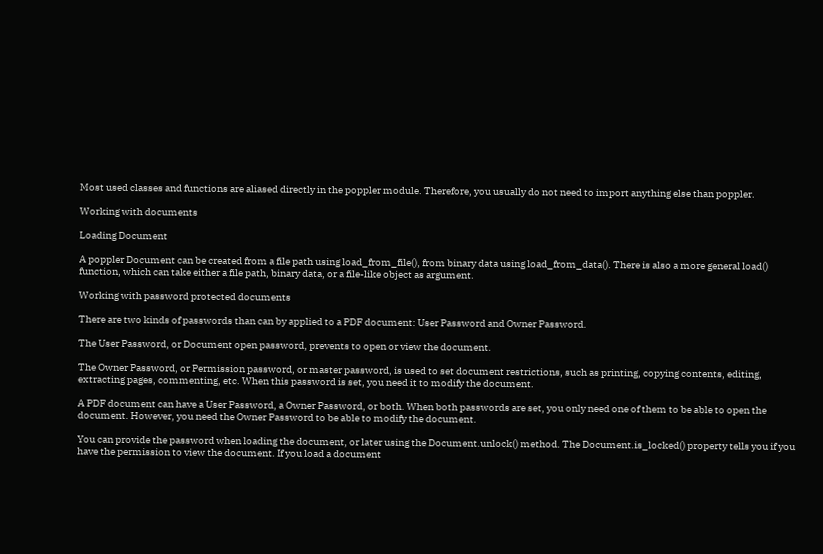Most used classes and functions are aliased directly in the poppler module. Therefore, you usually do not need to import anything else than poppler.

Working with documents

Loading Document

A poppler Document can be created from a file path using load_from_file(), from binary data using load_from_data(). There is also a more general load() function, which can take either a file path, binary data, or a file-like object as argument.

Working with password protected documents

There are two kinds of passwords than can by applied to a PDF document: User Password and Owner Password.

The User Password, or Document open password, prevents to open or view the document.

The Owner Password, or Permission password, or master password, is used to set document restrictions, such as printing, copying contents, editing, extracting pages, commenting, etc. When this password is set, you need it to modify the document.

A PDF document can have a User Password, a Owner Password, or both. When both passwords are set, you only need one of them to be able to open the document. However, you need the Owner Password to be able to modify the document.

You can provide the password when loading the document, or later using the Document.unlock() method. The Document.is_locked() property tells you if you have the permission to view the document. If you load a document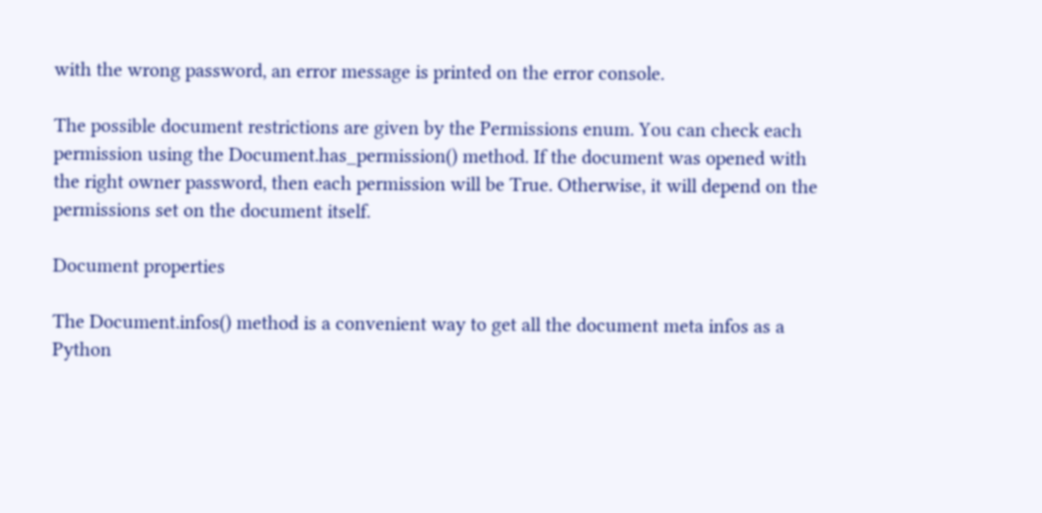with the wrong password, an error message is printed on the error console.

The possible document restrictions are given by the Permissions enum. You can check each permission using the Document.has_permission() method. If the document was opened with the right owner password, then each permission will be True. Otherwise, it will depend on the permissions set on the document itself.

Document properties

The Document.infos() method is a convenient way to get all the document meta infos as a Python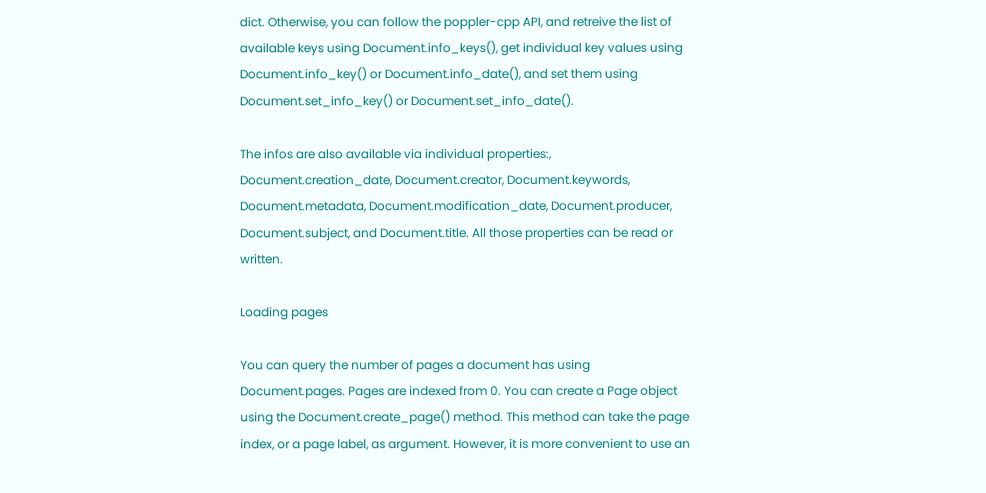dict. Otherwise, you can follow the poppler-cpp API, and retreive the list of available keys using Document.info_keys(), get individual key values using Document.info_key() or Document.info_date(), and set them using Document.set_info_key() or Document.set_info_date().

The infos are also available via individual properties:, Document.creation_date, Document.creator, Document.keywords, Document.metadata, Document.modification_date, Document.producer, Document.subject, and Document.title. All those properties can be read or written.

Loading pages

You can query the number of pages a document has using Document.pages. Pages are indexed from 0. You can create a Page object using the Document.create_page() method. This method can take the page index, or a page label, as argument. However, it is more convenient to use an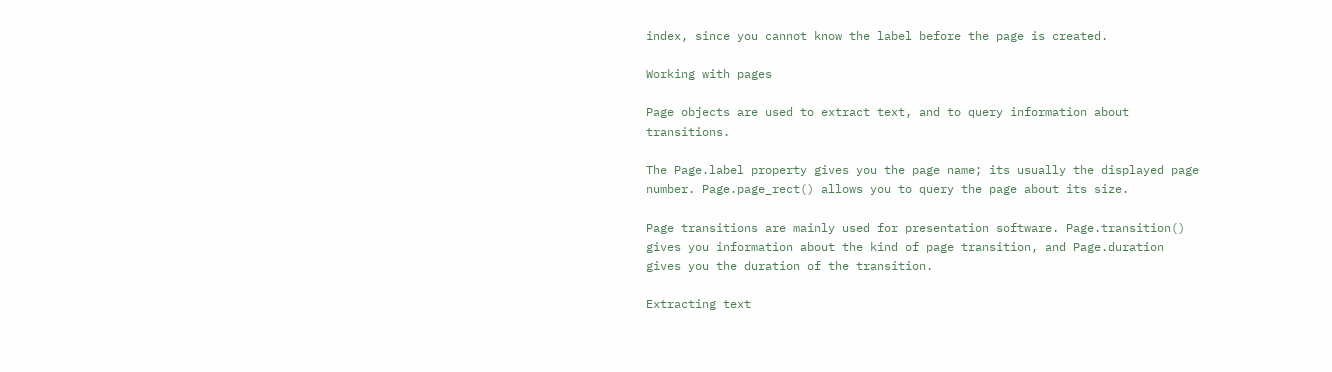index, since you cannot know the label before the page is created.

Working with pages

Page objects are used to extract text, and to query information about transitions.

The Page.label property gives you the page name; its usually the displayed page number. Page.page_rect() allows you to query the page about its size.

Page transitions are mainly used for presentation software. Page.transition() gives you information about the kind of page transition, and Page.duration gives you the duration of the transition.

Extracting text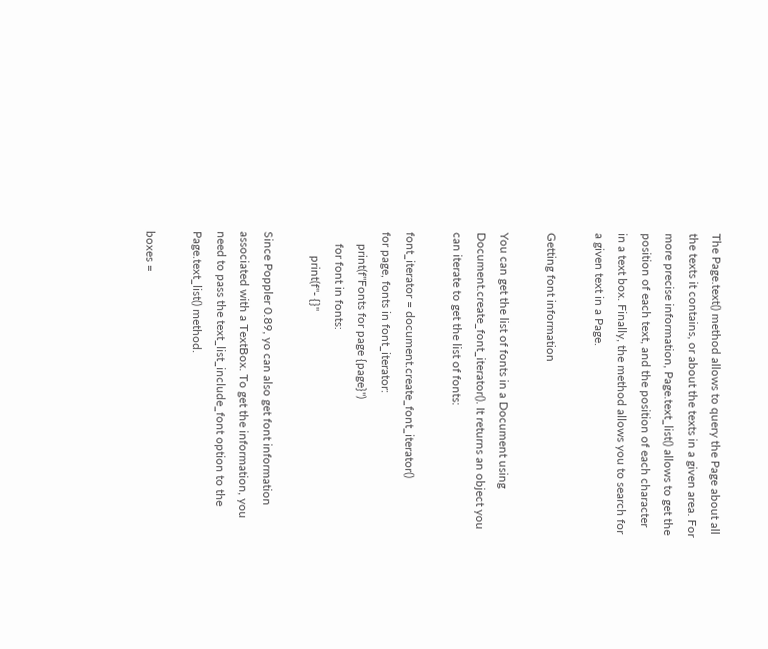The Page.text() method allows to query the Page about all the texts it contains, or about the texts in a given area. For more precise information, Page.text_list() allows to get the position of each text, and the position of each character in a text box. Finally, the method allows you to search for a given text in a Page.

Getting font information

You can get the list of fonts in a Document using Document.create_font_iterator(). It returns an object you can iterate to get the list of fonts:

font_iterator = document.create_font_iterator()
for page, fonts in font_iterator:
    print(f"Fonts for page {page}")
    for font in fonts:
        print(f"- {}"

Since Poppler 0.89, yo can also get font information associated with a TextBox. To get the information, you need to pass the text_list_include_font option to the Page.text_list() method.

boxes =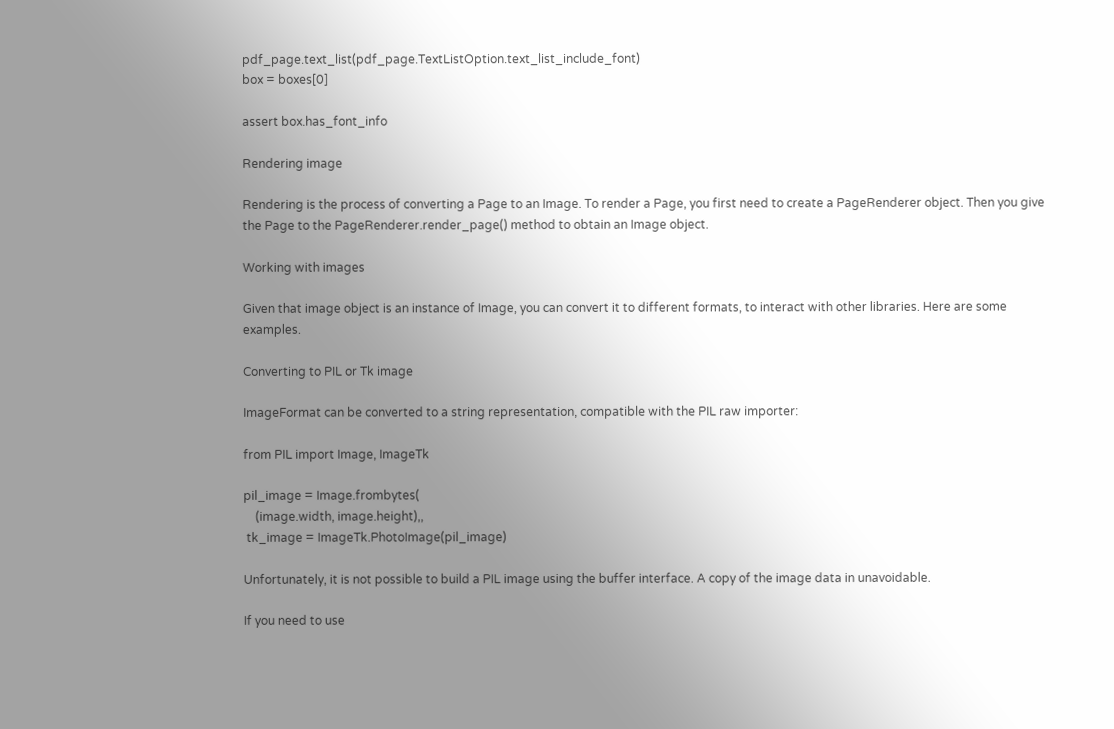pdf_page.text_list(pdf_page.TextListOption.text_list_include_font)
box = boxes[0]

assert box.has_font_info

Rendering image

Rendering is the process of converting a Page to an Image. To render a Page, you first need to create a PageRenderer object. Then you give the Page to the PageRenderer.render_page() method to obtain an Image object.

Working with images

Given that image object is an instance of Image, you can convert it to different formats, to interact with other libraries. Here are some examples.

Converting to PIL or Tk image

ImageFormat can be converted to a string representation, compatible with the PIL raw importer:

from PIL import Image, ImageTk

pil_image = Image.frombytes(
    (image.width, image.height),,
 tk_image = ImageTk.PhotoImage(pil_image)

Unfortunately, it is not possible to build a PIL image using the buffer interface. A copy of the image data in unavoidable.

If you need to use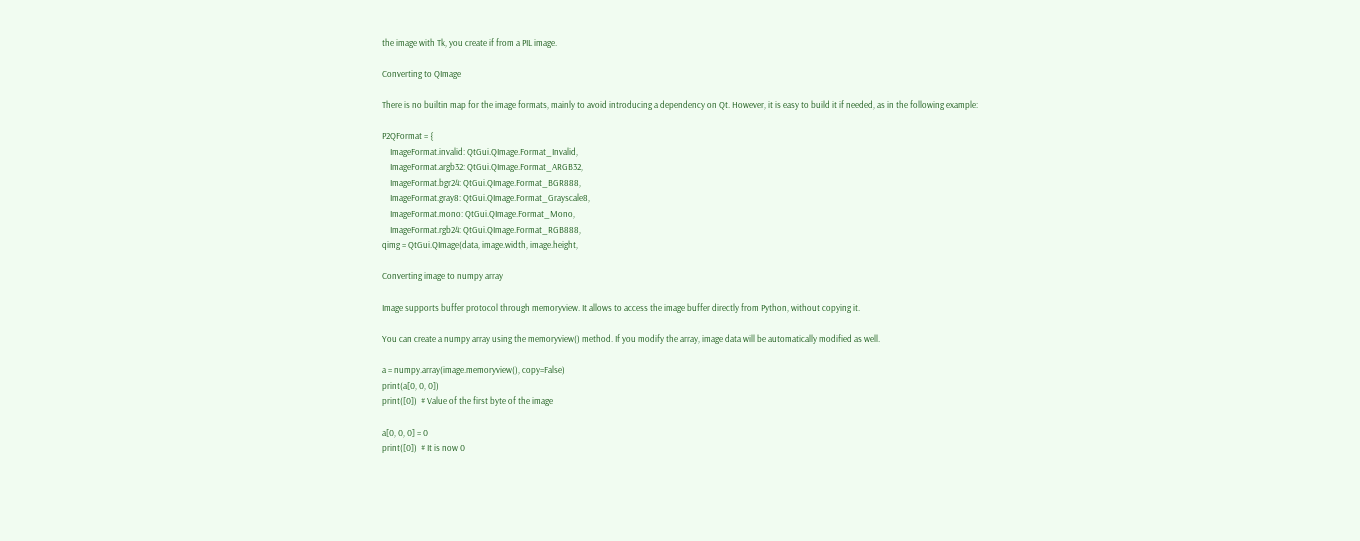the image with Tk, you create if from a PIL image.

Converting to QImage

There is no builtin map for the image formats, mainly to avoid introducing a dependency on Qt. However, it is easy to build it if needed, as in the following example:

P2QFormat = {
    ImageFormat.invalid: QtGui.QImage.Format_Invalid,
    ImageFormat.argb32: QtGui.QImage.Format_ARGB32,
    ImageFormat.bgr24: QtGui.QImage.Format_BGR888,
    ImageFormat.gray8: QtGui.QImage.Format_Grayscale8,
    ImageFormat.mono: QtGui.QImage.Format_Mono,
    ImageFormat.rgb24: QtGui.QImage.Format_RGB888,
qimg = QtGui.QImage(data, image.width, image.height,

Converting image to numpy array

Image supports buffer protocol through memoryview. It allows to access the image buffer directly from Python, without copying it.

You can create a numpy array using the memoryview() method. If you modify the array, image data will be automatically modified as well.

a = numpy.array(image.memoryview(), copy=False)
print(a[0, 0, 0])
print([0])  # Value of the first byte of the image

a[0, 0, 0] = 0
print([0])  # It is now 0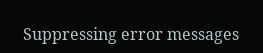Suppressing error messages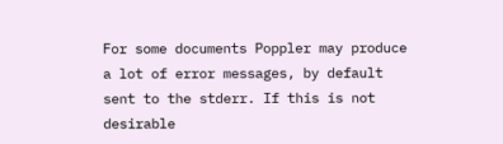For some documents Poppler may produce a lot of error messages, by default sent to the stderr. If this is not desirable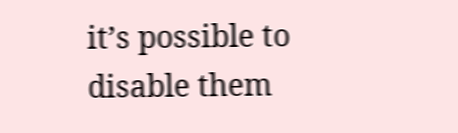it’s possible to disable them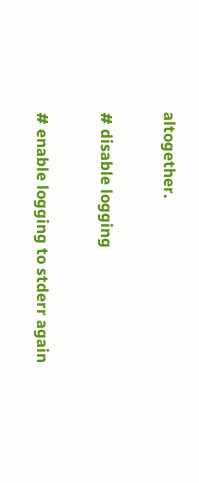altogether.

# disable logging

# enable logging to stderr again